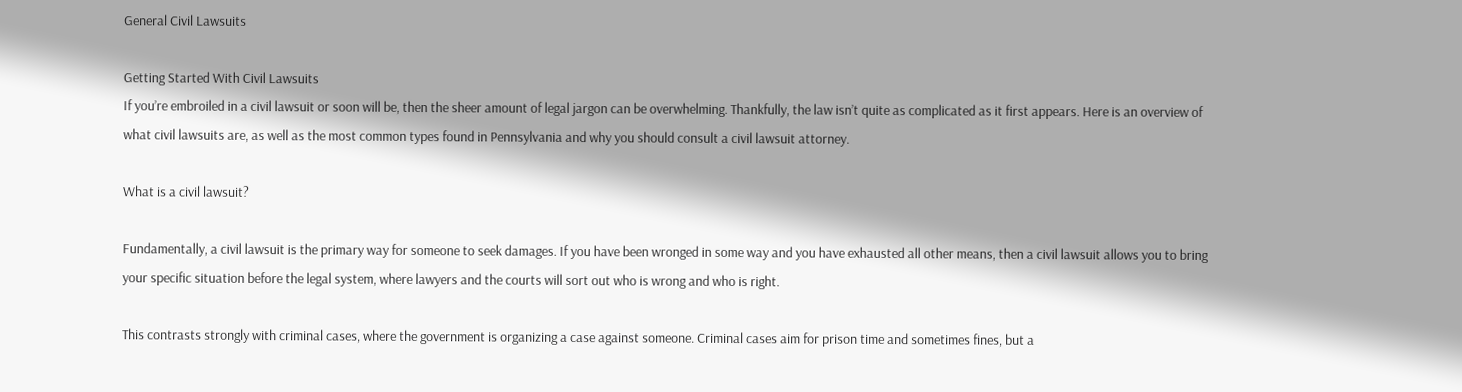General Civil Lawsuits

Getting Started With Civil Lawsuits
If you’re embroiled in a civil lawsuit or soon will be, then the sheer amount of legal jargon can be overwhelming. Thankfully, the law isn’t quite as complicated as it first appears. Here is an overview of what civil lawsuits are, as well as the most common types found in Pennsylvania and why you should consult a civil lawsuit attorney.

What is a civil lawsuit?

Fundamentally, a civil lawsuit is the primary way for someone to seek damages. If you have been wronged in some way and you have exhausted all other means, then a civil lawsuit allows you to bring your specific situation before the legal system, where lawyers and the courts will sort out who is wrong and who is right.

This contrasts strongly with criminal cases, where the government is organizing a case against someone. Criminal cases aim for prison time and sometimes fines, but a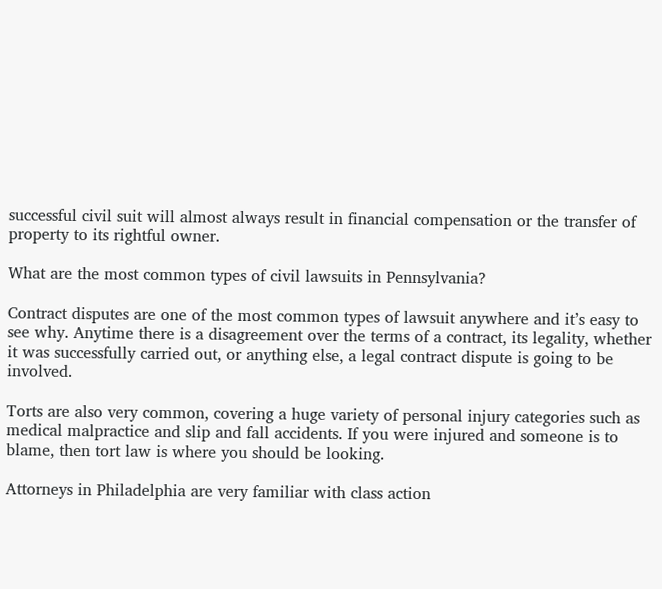successful civil suit will almost always result in financial compensation or the transfer of property to its rightful owner.

What are the most common types of civil lawsuits in Pennsylvania?

Contract disputes are one of the most common types of lawsuit anywhere and it’s easy to see why. Anytime there is a disagreement over the terms of a contract, its legality, whether it was successfully carried out, or anything else, a legal contract dispute is going to be involved.

Torts are also very common, covering a huge variety of personal injury categories such as medical malpractice and slip and fall accidents. If you were injured and someone is to blame, then tort law is where you should be looking.

Attorneys in Philadelphia are very familiar with class action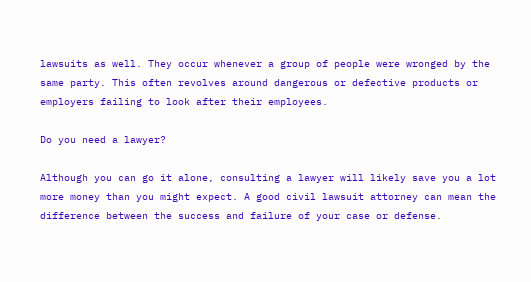lawsuits as well. They occur whenever a group of people were wronged by the same party. This often revolves around dangerous or defective products or employers failing to look after their employees.

Do you need a lawyer?

Although you can go it alone, consulting a lawyer will likely save you a lot more money than you might expect. A good civil lawsuit attorney can mean the difference between the success and failure of your case or defense.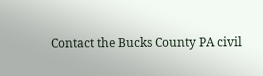Contact the Bucks County PA civil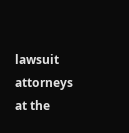lawsuit attorneys at the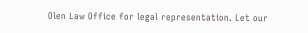Olen Law Office for legal representation. Let our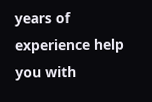years of experience help you with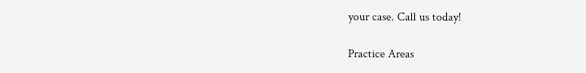your case. Call us today!

Practice Areas